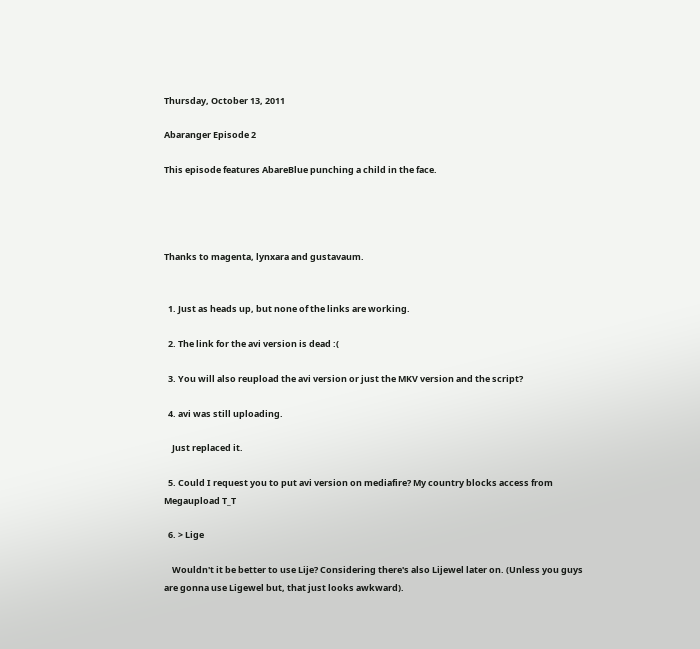Thursday, October 13, 2011

Abaranger Episode 2

This episode features AbareBlue punching a child in the face.




Thanks to magenta, lynxara and gustavaum.


  1. Just as heads up, but none of the links are working.

  2. The link for the avi version is dead :(

  3. You will also reupload the avi version or just the MKV version and the script?

  4. avi was still uploading.

    Just replaced it.

  5. Could I request you to put avi version on mediafire? My country blocks access from Megaupload T_T

  6. > Lige

    Wouldn't it be better to use Lije? Considering there's also Lijewel later on. (Unless you guys are gonna use Ligewel but, that just looks awkward).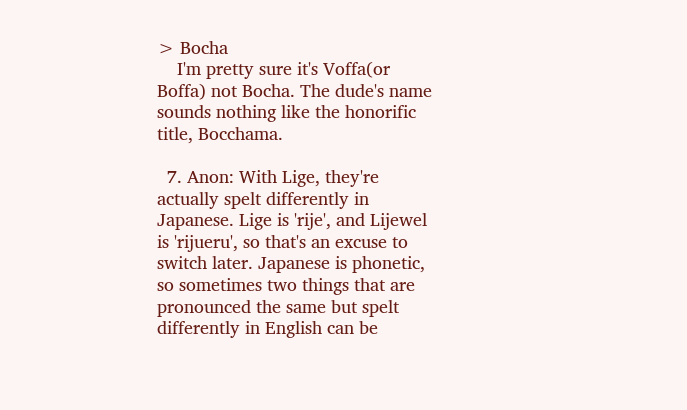> Bocha
    I'm pretty sure it's Voffa(or Boffa) not Bocha. The dude's name sounds nothing like the honorific title, Bocchama.

  7. Anon: With Lige, they're actually spelt differently in Japanese. Lige is 'rije', and Lijewel is 'rijueru', so that's an excuse to switch later. Japanese is phonetic, so sometimes two things that are pronounced the same but spelt differently in English can be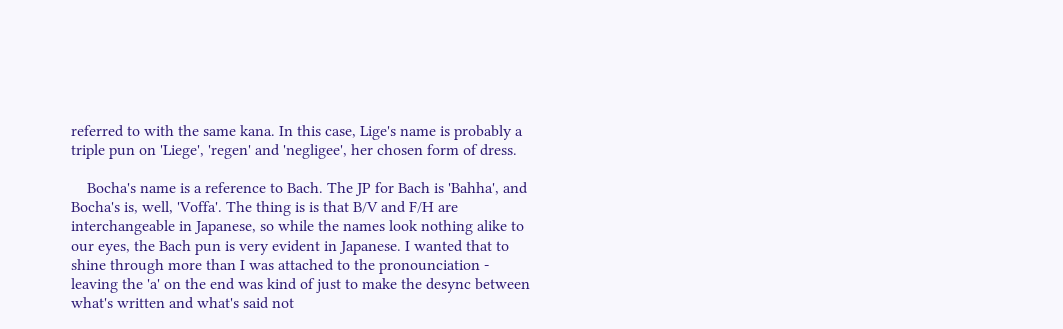referred to with the same kana. In this case, Lige's name is probably a triple pun on 'Liege', 'regen' and 'negligee', her chosen form of dress.

    Bocha's name is a reference to Bach. The JP for Bach is 'Bahha', and Bocha's is, well, 'Voffa'. The thing is is that B/V and F/H are interchangeable in Japanese, so while the names look nothing alike to our eyes, the Bach pun is very evident in Japanese. I wanted that to shine through more than I was attached to the pronounciation - leaving the 'a' on the end was kind of just to make the desync between what's written and what's said not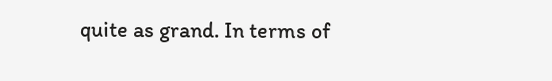quite as grand. In terms of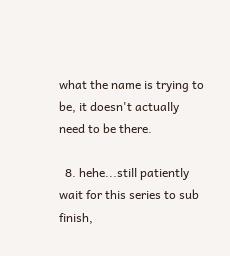what the name is trying to be, it doesn't actually need to be there.

  8. hehe...still patiently wait for this series to sub finish,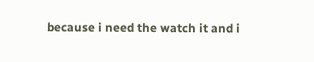because i need the watch it and i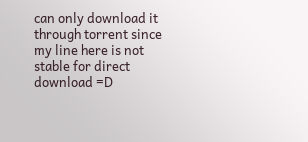can only download it through torrent since my line here is not stable for direct download =D